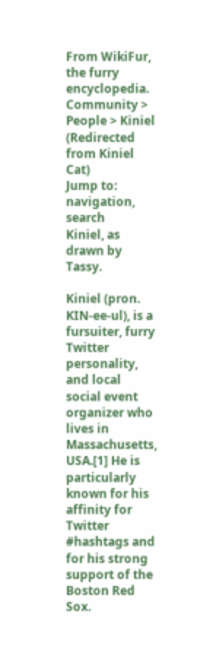From WikiFur, the furry encyclopedia.
Community > People > Kiniel (Redirected from Kiniel Cat)
Jump to: navigation, search
Kiniel, as drawn by Tassy.

Kiniel (pron. KIN-ee-ul), is a fursuiter, furry Twitter personality, and local social event organizer who lives in Massachusetts, USA.[1] He is particularly known for his affinity for Twitter #hashtags and for his strong support of the Boston Red Sox.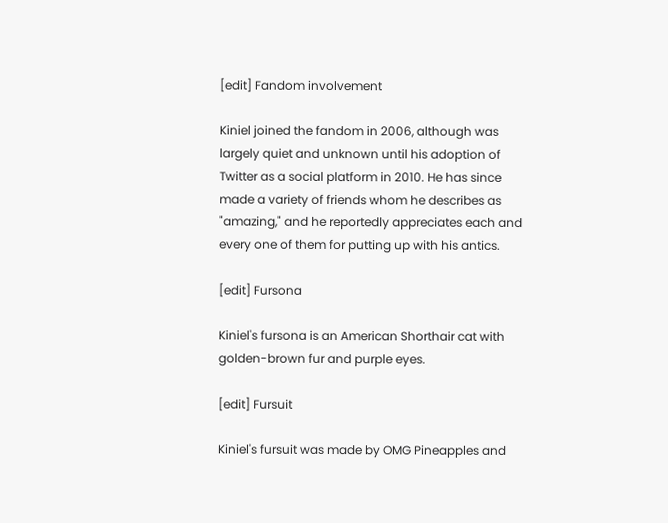[edit] Fandom involvement

Kiniel joined the fandom in 2006, although was largely quiet and unknown until his adoption of Twitter as a social platform in 2010. He has since made a variety of friends whom he describes as "amazing," and he reportedly appreciates each and every one of them for putting up with his antics.

[edit] Fursona

Kiniel's fursona is an American Shorthair cat with golden-brown fur and purple eyes.

[edit] Fursuit

Kiniel's fursuit was made by OMG Pineapples and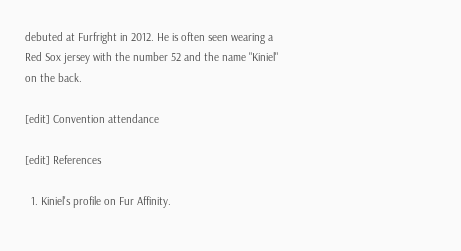debuted at Furfright in 2012. He is often seen wearing a Red Sox jersey with the number 52 and the name "Kiniel" on the back.

[edit] Convention attendance

[edit] References

  1. Kiniel's profile on Fur Affinity.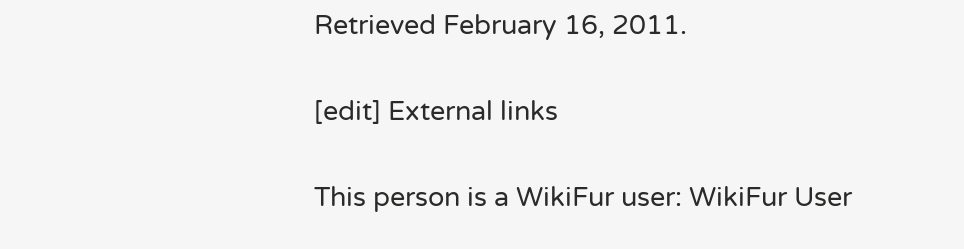Retrieved February 16, 2011.

[edit] External links

This person is a WikiFur user: WikiFur User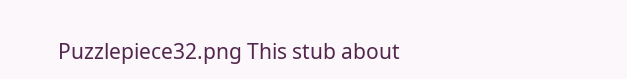Puzzlepiece32.png This stub about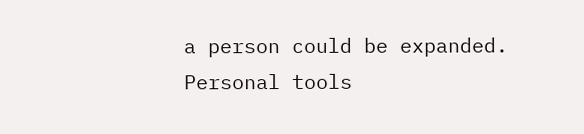a person could be expanded.
Personal tools